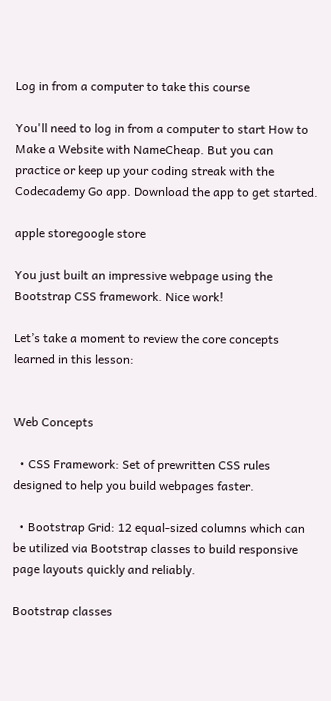Log in from a computer to take this course

You'll need to log in from a computer to start How to Make a Website with NameCheap. But you can practice or keep up your coding streak with the Codecademy Go app. Download the app to get started.

apple storegoogle store

You just built an impressive webpage using the Bootstrap CSS framework. Nice work!

Let’s take a moment to review the core concepts learned in this lesson:


Web Concepts

  • CSS Framework: Set of prewritten CSS rules designed to help you build webpages faster.

  • Bootstrap Grid: 12 equal-sized columns which can be utilized via Bootstrap classes to build responsive page layouts quickly and reliably.

Bootstrap classes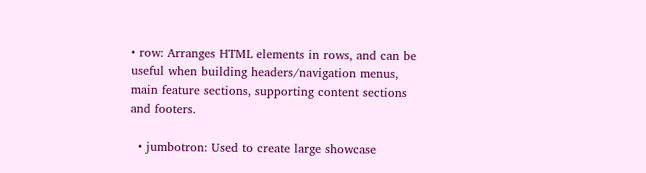• row: Arranges HTML elements in rows, and can be useful when building headers/navigation menus, main feature sections, supporting content sections and footers.

  • jumbotron: Used to create large showcase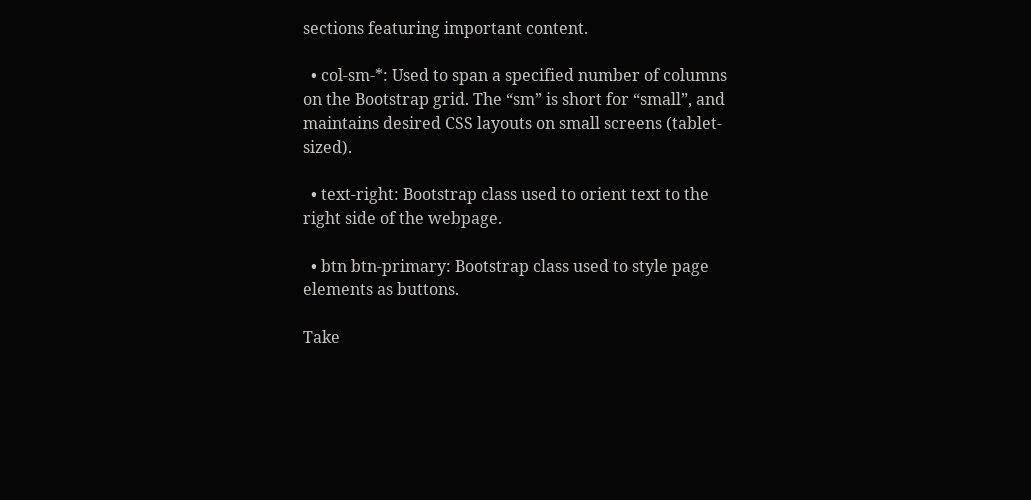sections featuring important content.

  • col-sm-*: Used to span a specified number of columns on the Bootstrap grid. The “sm” is short for “small”, and maintains desired CSS layouts on small screens (tablet-sized).

  • text-right: Bootstrap class used to orient text to the right side of the webpage.

  • btn btn-primary: Bootstrap class used to style page elements as buttons.

Take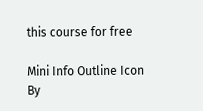this course for free

Mini Info Outline Icon
By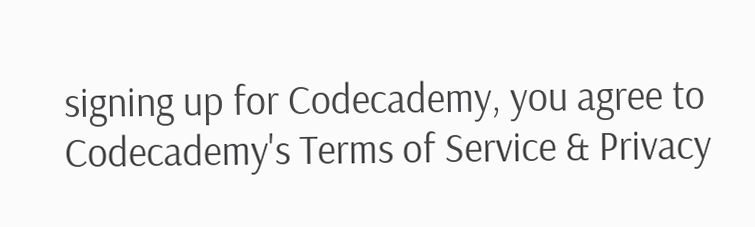signing up for Codecademy, you agree to Codecademy's Terms of Service & Privacy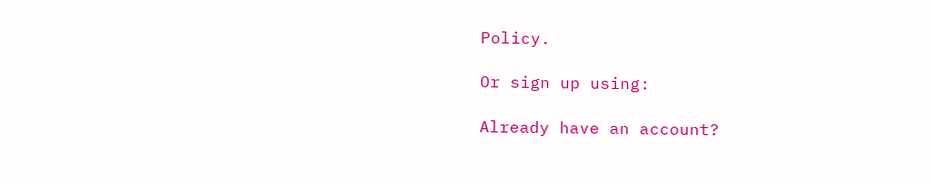Policy.

Or sign up using:

Already have an account?